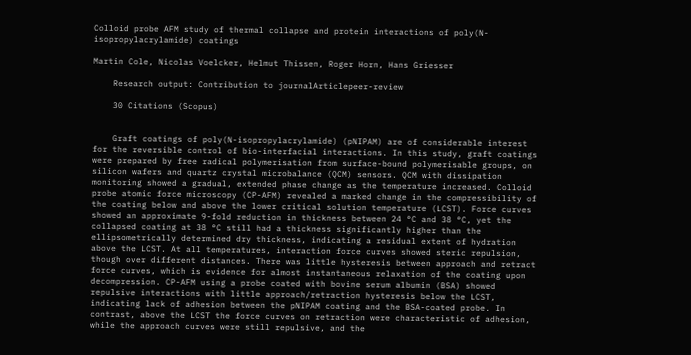Colloid probe AFM study of thermal collapse and protein interactions of poly(N-isopropylacrylamide) coatings

Martin Cole, Nicolas Voelcker, Helmut Thissen, Roger Horn, Hans Griesser

    Research output: Contribution to journalArticlepeer-review

    30 Citations (Scopus)


    Graft coatings of poly(N-isopropylacrylamide) (pNIPAM) are of considerable interest for the reversible control of bio-interfacial interactions. In this study, graft coatings were prepared by free radical polymerisation from surface-bound polymerisable groups, on silicon wafers and quartz crystal microbalance (QCM) sensors. QCM with dissipation monitoring showed a gradual, extended phase change as the temperature increased. Colloid probe atomic force microscopy (CP-AFM) revealed a marked change in the compressibility of the coating below and above the lower critical solution temperature (LCST). Force curves showed an approximate 9-fold reduction in thickness between 24 °C and 38 °C, yet the collapsed coating at 38 °C still had a thickness significantly higher than the ellipsometrically determined dry thickness, indicating a residual extent of hydration above the LCST. At all temperatures, interaction force curves showed steric repulsion, though over different distances. There was little hysteresis between approach and retract force curves, which is evidence for almost instantaneous relaxation of the coating upon decompression. CP-AFM using a probe coated with bovine serum albumin (BSA) showed repulsive interactions with little approach/retraction hysteresis below the LCST, indicating lack of adhesion between the pNIPAM coating and the BSA-coated probe. In contrast, above the LCST the force curves on retraction were characteristic of adhesion, while the approach curves were still repulsive, and the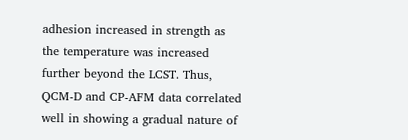adhesion increased in strength as the temperature was increased further beyond the LCST. Thus, QCM-D and CP-AFM data correlated well in showing a gradual nature of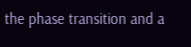the phase transition and a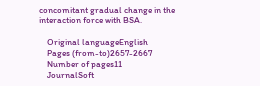concomitant gradual change in the interaction force with BSA.

    Original languageEnglish
    Pages (from-to)2657-2667
    Number of pages11
    JournalSoft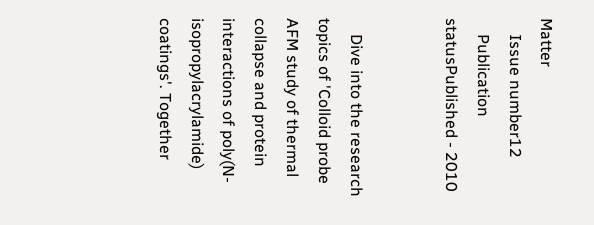Matter
    Issue number12
    Publication statusPublished - 2010


    Dive into the research topics of 'Colloid probe AFM study of thermal collapse and protein interactions of poly(N-isopropylacrylamide) coatings'. Together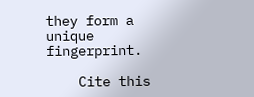they form a unique fingerprint.

    Cite this